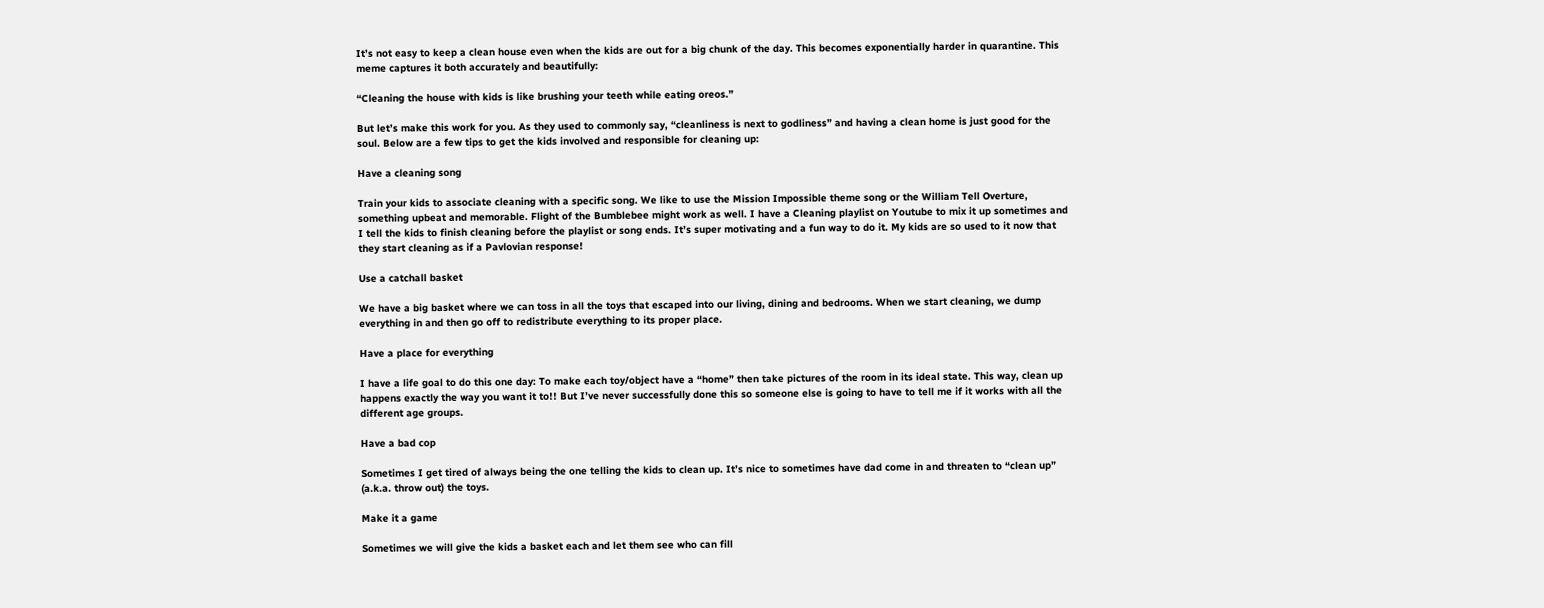It’s not easy to keep a clean house even when the kids are out for a big chunk of the day. This becomes exponentially harder in quarantine. This meme captures it both accurately and beautifully:

“Cleaning the house with kids is like brushing your teeth while eating oreos.”

But let’s make this work for you. As they used to commonly say, “cleanliness is next to godliness” and having a clean home is just good for the soul. Below are a few tips to get the kids involved and responsible for cleaning up:

Have a cleaning song

Train your kids to associate cleaning with a specific song. We like to use the Mission Impossible theme song or the William Tell Overture, something upbeat and memorable. Flight of the Bumblebee might work as well. I have a Cleaning playlist on Youtube to mix it up sometimes and I tell the kids to finish cleaning before the playlist or song ends. It’s super motivating and a fun way to do it. My kids are so used to it now that they start cleaning as if a Pavlovian response!

Use a catchall basket

We have a big basket where we can toss in all the toys that escaped into our living, dining and bedrooms. When we start cleaning, we dump everything in and then go off to redistribute everything to its proper place.

Have a place for everything

I have a life goal to do this one day: To make each toy/object have a “home” then take pictures of the room in its ideal state. This way, clean up happens exactly the way you want it to!! But I’ve never successfully done this so someone else is going to have to tell me if it works with all the different age groups.

Have a bad cop

Sometimes I get tired of always being the one telling the kids to clean up. It’s nice to sometimes have dad come in and threaten to “clean up” (a.k.a. throw out) the toys.

Make it a game

Sometimes we will give the kids a basket each and let them see who can fill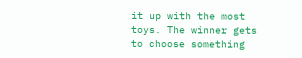it up with the most toys. The winner gets to choose something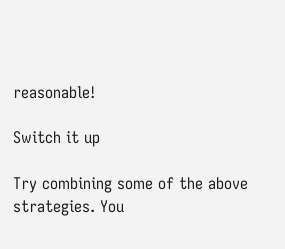reasonable!

Switch it up

Try combining some of the above strategies. You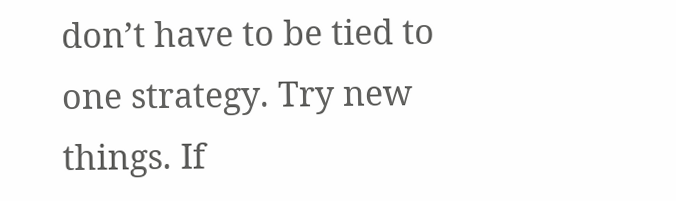don’t have to be tied to one strategy. Try new things. If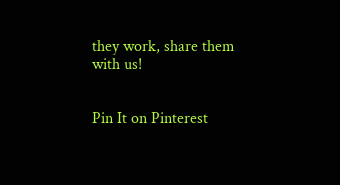they work, share them with us!


Pin It on Pinterest